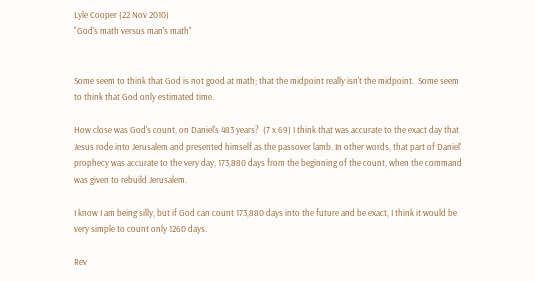Lyle Cooper (22 Nov 2010)
"God's math versus man's math"


Some seem to think that God is not good at math; that the midpoint really isn't the midpoint.  Some seem to think that God only estimated time.

How close was God's count, on Daniel's 483 years?  (7 x 69) I think that was accurate to the exact day that Jesus rode into Jerusalem and presented himself as the passover lamb. In other words, that part of Daniel' prophecy was accurate to the very day, 173,880 days from the beginning of the count, when the command was given to rebuild Jerusalem.

I know I am being silly, but if God can count 173,880 days into the future and be exact, I think it would be very simple to count only 1260 days.

Rev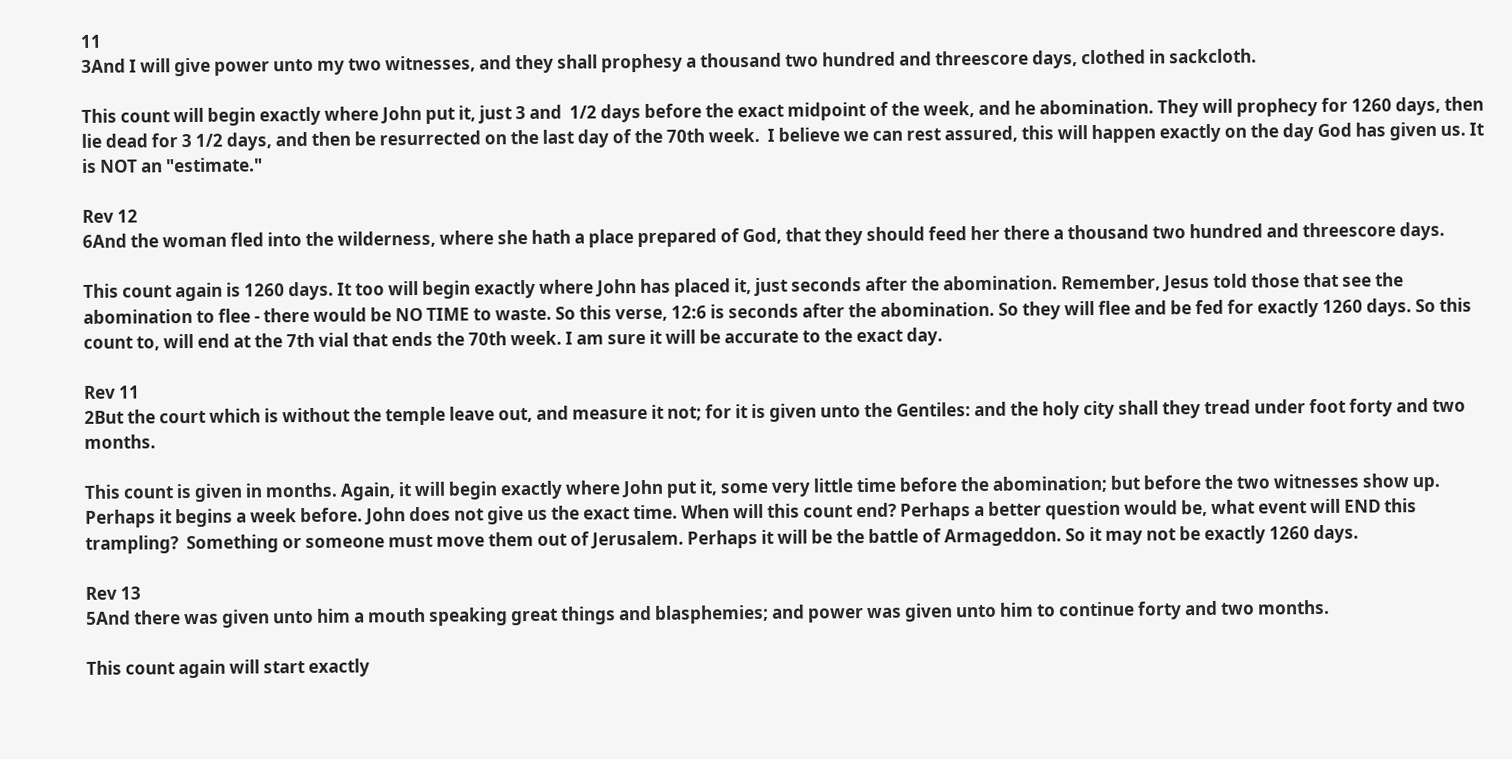11
3And I will give power unto my two witnesses, and they shall prophesy a thousand two hundred and threescore days, clothed in sackcloth.

This count will begin exactly where John put it, just 3 and  1/2 days before the exact midpoint of the week, and he abomination. They will prophecy for 1260 days, then lie dead for 3 1/2 days, and then be resurrected on the last day of the 70th week.  I believe we can rest assured, this will happen exactly on the day God has given us. It is NOT an "estimate."

Rev 12
6And the woman fled into the wilderness, where she hath a place prepared of God, that they should feed her there a thousand two hundred and threescore days.

This count again is 1260 days. It too will begin exactly where John has placed it, just seconds after the abomination. Remember, Jesus told those that see the abomination to flee - there would be NO TIME to waste. So this verse, 12:6 is seconds after the abomination. So they will flee and be fed for exactly 1260 days. So this count to, will end at the 7th vial that ends the 70th week. I am sure it will be accurate to the exact day.

Rev 11
2But the court which is without the temple leave out, and measure it not; for it is given unto the Gentiles: and the holy city shall they tread under foot forty and two months.

This count is given in months. Again, it will begin exactly where John put it, some very little time before the abomination; but before the two witnesses show up. Perhaps it begins a week before. John does not give us the exact time. When will this count end? Perhaps a better question would be, what event will END this trampling?  Something or someone must move them out of Jerusalem. Perhaps it will be the battle of Armageddon. So it may not be exactly 1260 days.

Rev 13
5And there was given unto him a mouth speaking great things and blasphemies; and power was given unto him to continue forty and two months.

This count again will start exactly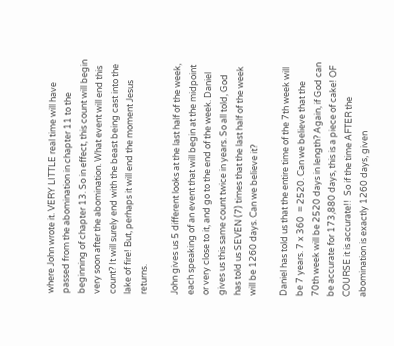where John wrote it. VERY LITTLE real time will have passed from the abomination in chapter 11 to the beginning of chapter 13. So in effect, this count will begin very soon after the abomination. What event will end this count? It will surely end with the beast being cast into the lake of fire! But, perhaps it will end the moment Jesus returns.

John gives us 5 different looks at the last half of the week, each speaking of an event that will begin at the midpoint or very close to it, and go to the end of the week. Daniel gives us this same count twice in years. So all told, God has told us SEVEN (7) times that the last half of the week will be 1260 days. Can we believe it?

Daniel has told us that the entire time of the 7th week will be 7 years. 7 x 360  = 2520. Can we believe that the 70th week will be 2520 days in length? Again, if God can be accurate for 173,880 days, this is a piece of cake! OF COURSE it is accurate!!  So if the time AFTER the abomination is exactly 1260 days, given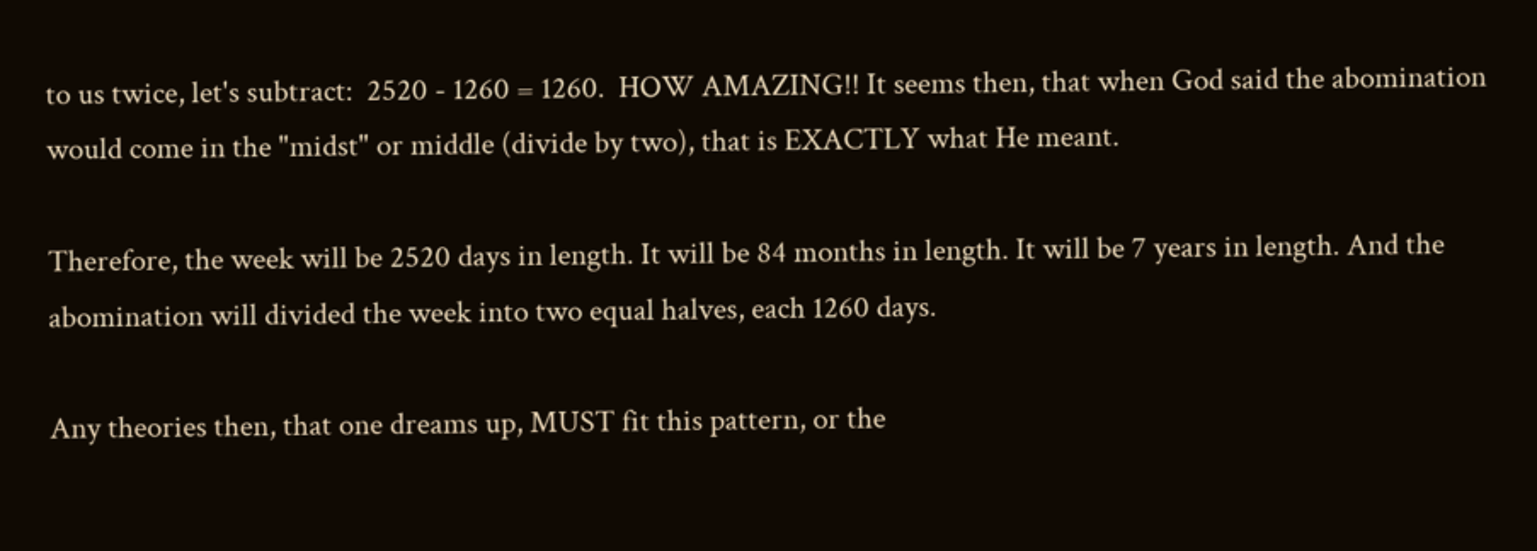to us twice, let's subtract:  2520 - 1260 = 1260.  HOW AMAZING!! It seems then, that when God said the abomination would come in the "midst" or middle (divide by two), that is EXACTLY what He meant.

Therefore, the week will be 2520 days in length. It will be 84 months in length. It will be 7 years in length. And the abomination will divided the week into two equal halves, each 1260 days.

Any theories then, that one dreams up, MUST fit this pattern, or the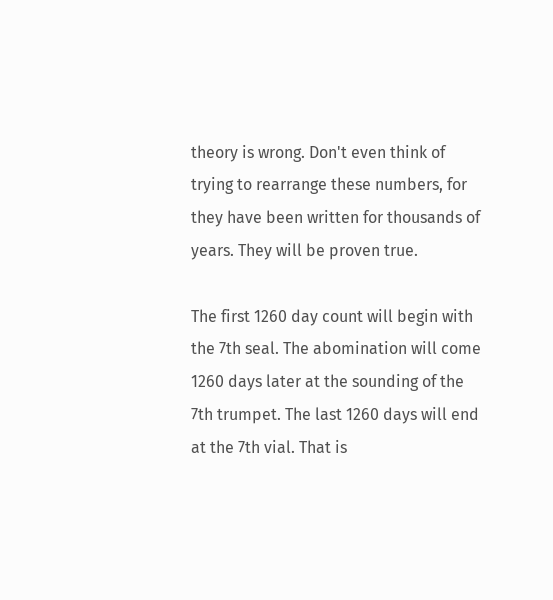theory is wrong. Don't even think of trying to rearrange these numbers, for they have been written for thousands of years. They will be proven true.

The first 1260 day count will begin with the 7th seal. The abomination will come 1260 days later at the sounding of the 7th trumpet. The last 1260 days will end at the 7th vial. That is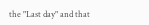the "Last day" and that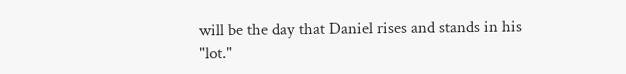will be the day that Daniel rises and stands in his "lot."